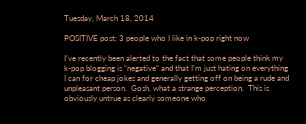Tuesday, March 18, 2014

POSITIVE post: 3 people who I like in k-pop right now

I've recently been alerted to the fact that some people think my k-pop blogging is "negative" and that I'm just hating on everything I can for cheap jokes and generally getting off on being a rude and unpleasant person.  Gosh, what a strange perception.  This is obviously untrue as clearly someone who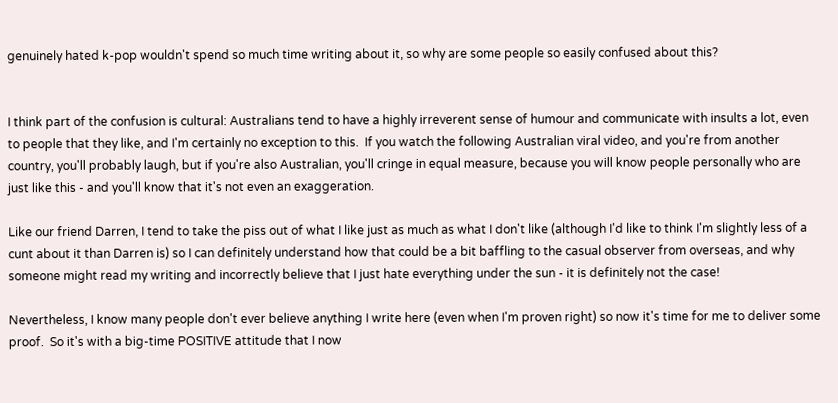genuinely hated k-pop wouldn't spend so much time writing about it, so why are some people so easily confused about this?


I think part of the confusion is cultural: Australians tend to have a highly irreverent sense of humour and communicate with insults a lot, even to people that they like, and I'm certainly no exception to this.  If you watch the following Australian viral video, and you're from another country, you'll probably laugh, but if you're also Australian, you'll cringe in equal measure, because you will know people personally who are just like this - and you'll know that it's not even an exaggeration.

Like our friend Darren, I tend to take the piss out of what I like just as much as what I don't like (although I'd like to think I'm slightly less of a cunt about it than Darren is) so I can definitely understand how that could be a bit baffling to the casual observer from overseas, and why someone might read my writing and incorrectly believe that I just hate everything under the sun - it is definitely not the case!

Nevertheless, I know many people don't ever believe anything I write here (even when I'm proven right) so now it's time for me to deliver some proof.  So it's with a big-time POSITIVE attitude that I now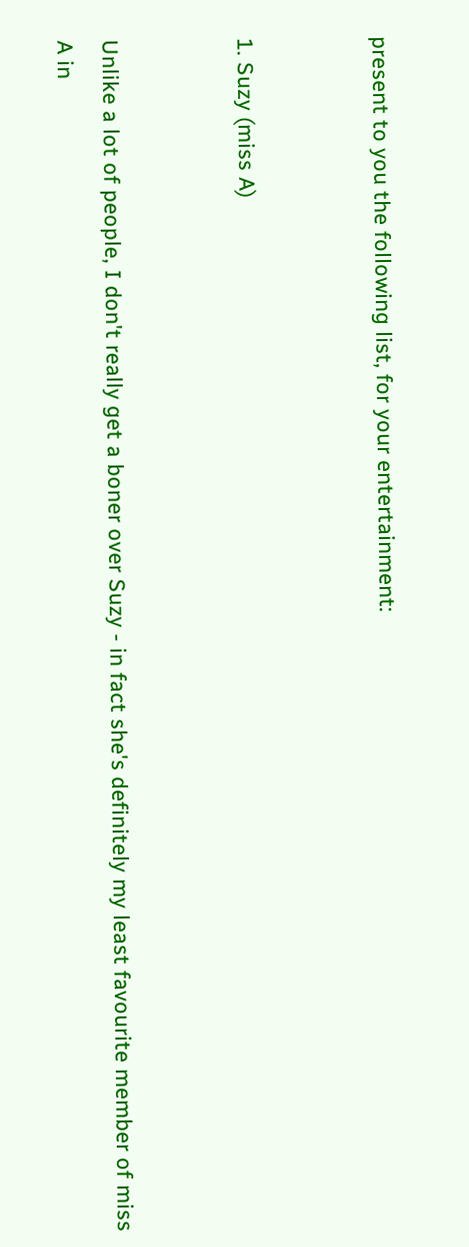present to you the following list, for your entertainment:


1. Suzy (miss A)


Unlike a lot of people, I don't really get a boner over Suzy - in fact she's definitely my least favourite member of miss A in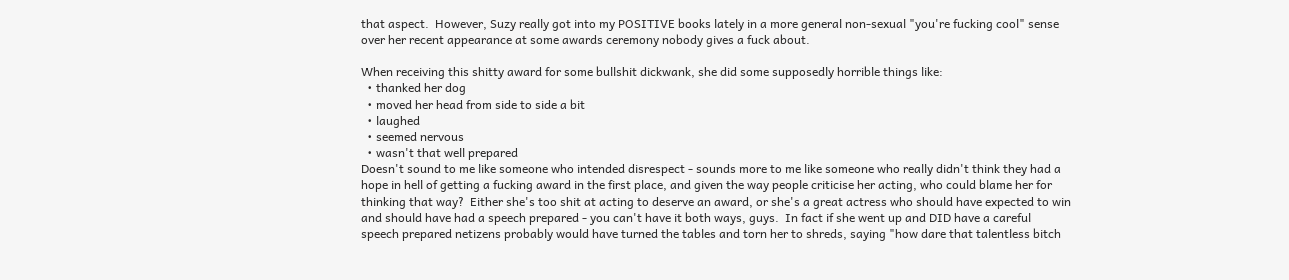that aspect.  However, Suzy really got into my POSITIVE books lately in a more general non-sexual "you're fucking cool" sense over her recent appearance at some awards ceremony nobody gives a fuck about.

When receiving this shitty award for some bullshit dickwank, she did some supposedly horrible things like:
  • thanked her dog
  • moved her head from side to side a bit
  • laughed
  • seemed nervous
  • wasn't that well prepared
Doesn't sound to me like someone who intended disrespect - sounds more to me like someone who really didn't think they had a hope in hell of getting a fucking award in the first place, and given the way people criticise her acting, who could blame her for thinking that way?  Either she's too shit at acting to deserve an award, or she's a great actress who should have expected to win and should have had a speech prepared - you can't have it both ways, guys.  In fact if she went up and DID have a careful speech prepared netizens probably would have turned the tables and torn her to shreds, saying "how dare that talentless bitch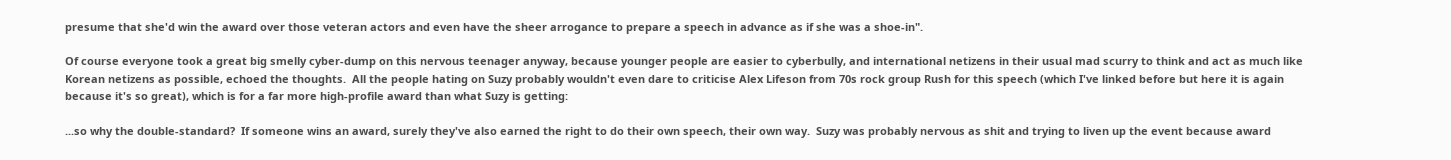presume that she'd win the award over those veteran actors and even have the sheer arrogance to prepare a speech in advance as if she was a shoe-in".

Of course everyone took a great big smelly cyber-dump on this nervous teenager anyway, because younger people are easier to cyberbully, and international netizens in their usual mad scurry to think and act as much like Korean netizens as possible, echoed the thoughts.  All the people hating on Suzy probably wouldn't even dare to criticise Alex Lifeson from 70s rock group Rush for this speech (which I've linked before but here it is again because it's so great), which is for a far more high-profile award than what Suzy is getting:

...so why the double-standard?  If someone wins an award, surely they've also earned the right to do their own speech, their own way.  Suzy was probably nervous as shit and trying to liven up the event because award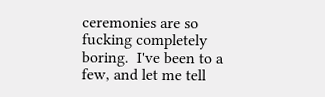ceremonies are so fucking completely boring.  I've been to a few, and let me tell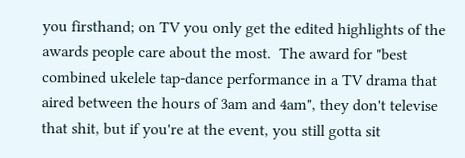you firsthand; on TV you only get the edited highlights of the awards people care about the most.  The award for "best combined ukelele tap-dance performance in a TV drama that aired between the hours of 3am and 4am", they don't televise that shit, but if you're at the event, you still gotta sit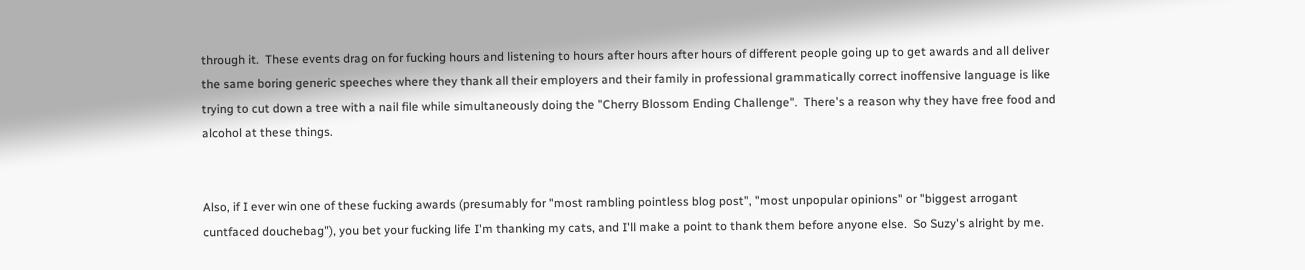through it.  These events drag on for fucking hours and listening to hours after hours after hours of different people going up to get awards and all deliver the same boring generic speeches where they thank all their employers and their family in professional grammatically correct inoffensive language is like trying to cut down a tree with a nail file while simultaneously doing the "Cherry Blossom Ending Challenge".  There's a reason why they have free food and alcohol at these things.


Also, if I ever win one of these fucking awards (presumably for "most rambling pointless blog post", "most unpopular opinions" or "biggest arrogant cuntfaced douchebag"), you bet your fucking life I'm thanking my cats, and I'll make a point to thank them before anyone else.  So Suzy's alright by me.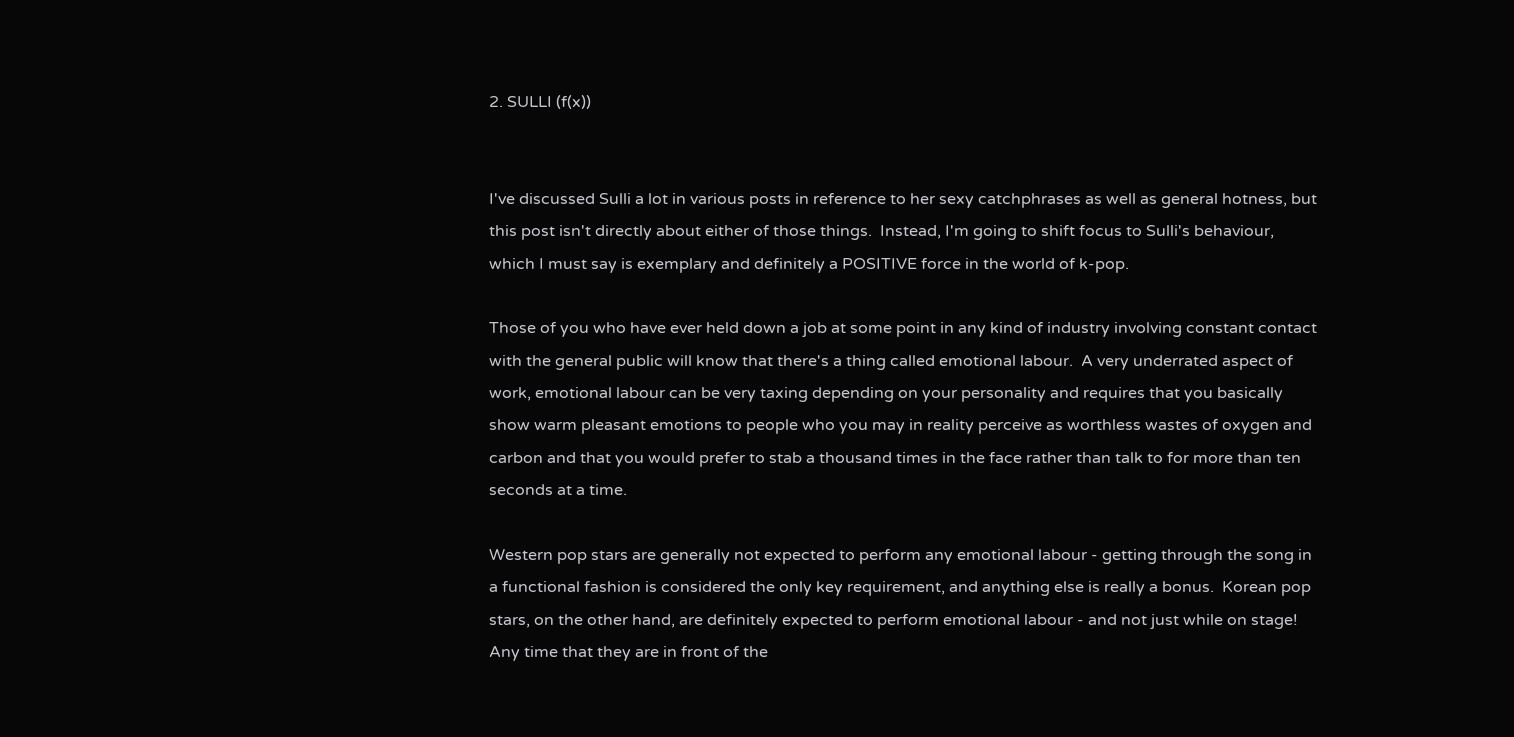2. SULLI (f(x))


I've discussed Sulli a lot in various posts in reference to her sexy catchphrases as well as general hotness, but this post isn't directly about either of those things.  Instead, I'm going to shift focus to Sulli's behaviour, which I must say is exemplary and definitely a POSITIVE force in the world of k-pop.

Those of you who have ever held down a job at some point in any kind of industry involving constant contact with the general public will know that there's a thing called emotional labour.  A very underrated aspect of work, emotional labour can be very taxing depending on your personality and requires that you basically show warm pleasant emotions to people who you may in reality perceive as worthless wastes of oxygen and carbon and that you would prefer to stab a thousand times in the face rather than talk to for more than ten seconds at a time.

Western pop stars are generally not expected to perform any emotional labour - getting through the song in a functional fashion is considered the only key requirement, and anything else is really a bonus.  Korean pop stars, on the other hand, are definitely expected to perform emotional labour - and not just while on stage!  Any time that they are in front of the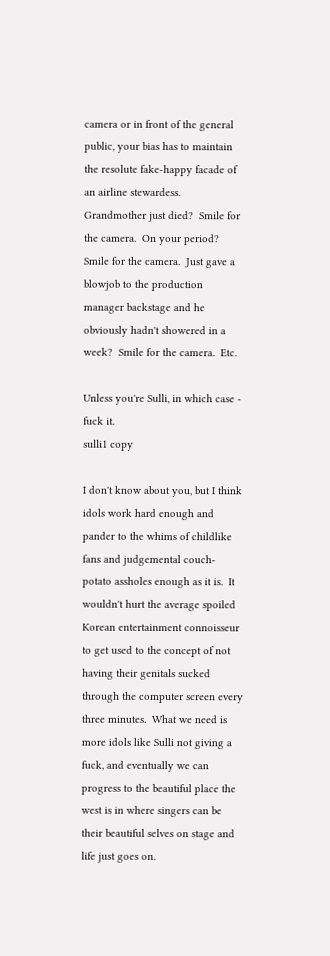camera or in front of the general public, your bias has to maintain the resolute fake-happy facade of an airline stewardess.  Grandmother just died?  Smile for the camera.  On your period?  Smile for the camera.  Just gave a blowjob to the production manager backstage and he obviously hadn't showered in a week?  Smile for the camera.  Etc.

Unless you're Sulli, in which case - fuck it.
sulli1 copy

I don't know about you, but I think idols work hard enough and pander to the whims of childlike fans and judgemental couch-potato assholes enough as it is.  It wouldn't hurt the average spoiled Korean entertainment connoisseur to get used to the concept of not having their genitals sucked through the computer screen every three minutes.  What we need is more idols like Sulli not giving a fuck, and eventually we can progress to the beautiful place the west is in where singers can be their beautiful selves on stage and life just goes on.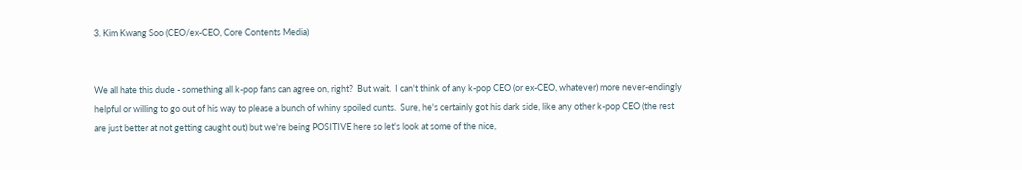3. Kim Kwang Soo (CEO/ex-CEO, Core Contents Media)


We all hate this dude - something all k-pop fans can agree on, right?  But wait.  I can't think of any k-pop CEO (or ex-CEO, whatever) more never-endingly helpful or willing to go out of his way to please a bunch of whiny spoiled cunts.  Sure, he's certainly got his dark side, like any other k-pop CEO (the rest are just better at not getting caught out) but we're being POSITIVE here so let's look at some of the nice,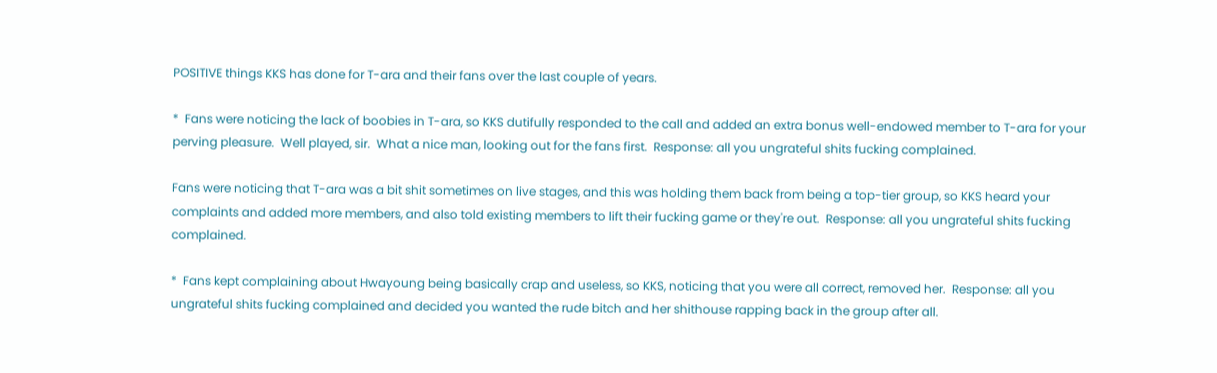POSITIVE things KKS has done for T-ara and their fans over the last couple of years.

*  Fans were noticing the lack of boobies in T-ara, so KKS dutifully responded to the call and added an extra bonus well-endowed member to T-ara for your perving pleasure.  Well played, sir.  What a nice man, looking out for the fans first.  Response: all you ungrateful shits fucking complained.

Fans were noticing that T-ara was a bit shit sometimes on live stages, and this was holding them back from being a top-tier group, so KKS heard your complaints and added more members, and also told existing members to lift their fucking game or they're out.  Response: all you ungrateful shits fucking complained.

*  Fans kept complaining about Hwayoung being basically crap and useless, so KKS, noticing that you were all correct, removed her.  Response: all you ungrateful shits fucking complained and decided you wanted the rude bitch and her shithouse rapping back in the group after all.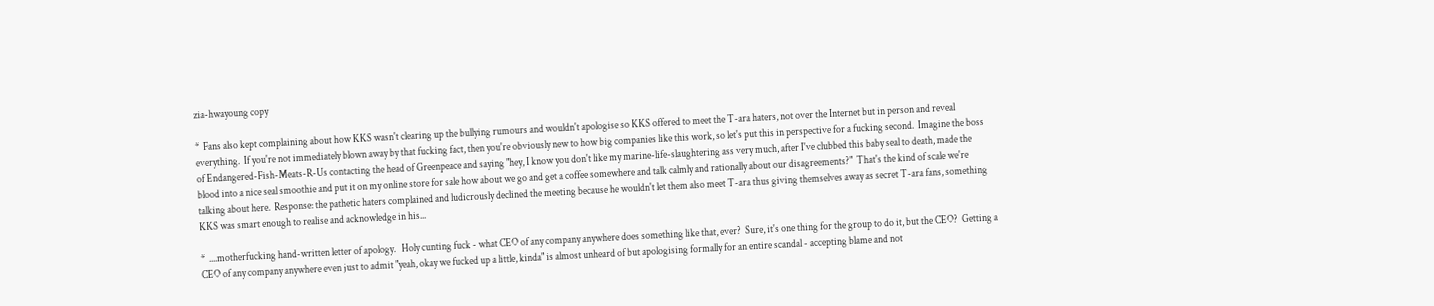zia-hwayoung copy

*  Fans also kept complaining about how KKS wasn't clearing up the bullying rumours and wouldn't apologise so KKS offered to meet the T-ara haters, not over the Internet but in person and reveal everything.  If you're not immediately blown away by that fucking fact, then you're obviously new to how big companies like this work, so let's put this in perspective for a fucking second.  Imagine the boss of Endangered-Fish-Meats-R-Us contacting the head of Greenpeace and saying "hey, I know you don't like my marine-life-slaughtering ass very much, after I've clubbed this baby seal to death, made the blood into a nice seal smoothie and put it on my online store for sale how about we go and get a coffee somewhere and talk calmly and rationally about our disagreements?"  That's the kind of scale we're talking about here.  Response: the pathetic haters complained and ludicrously declined the meeting because he wouldn't let them also meet T-ara thus giving themselves away as secret T-ara fans, something KKS was smart enough to realise and acknowledge in his...

*  ....motherfucking hand-written letter of apology.   Holy cunting fuck - what CEO of any company anywhere does something like that, ever?  Sure, it's one thing for the group to do it, but the CEO?  Getting a CEO of any company anywhere even just to admit "yeah, okay we fucked up a little, kinda" is almost unheard of but apologising formally for an entire scandal - accepting blame and not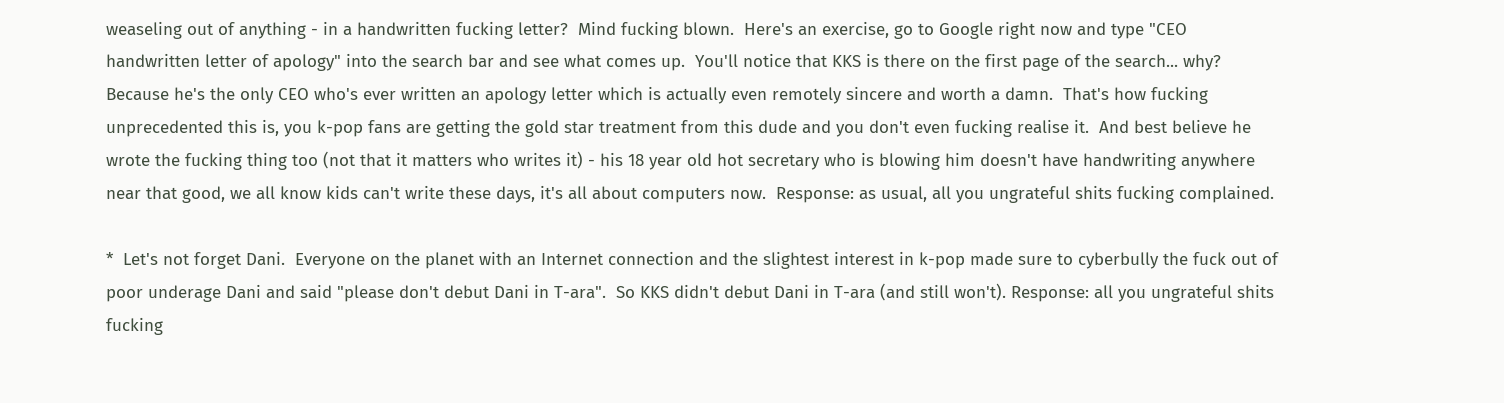weaseling out of anything - in a handwritten fucking letter?  Mind fucking blown.  Here's an exercise, go to Google right now and type "CEO handwritten letter of apology" into the search bar and see what comes up.  You'll notice that KKS is there on the first page of the search... why?  Because he's the only CEO who's ever written an apology letter which is actually even remotely sincere and worth a damn.  That's how fucking unprecedented this is, you k-pop fans are getting the gold star treatment from this dude and you don't even fucking realise it.  And best believe he wrote the fucking thing too (not that it matters who writes it) - his 18 year old hot secretary who is blowing him doesn't have handwriting anywhere near that good, we all know kids can't write these days, it's all about computers now.  Response: as usual, all you ungrateful shits fucking complained.

*  Let's not forget Dani.  Everyone on the planet with an Internet connection and the slightest interest in k-pop made sure to cyberbully the fuck out of poor underage Dani and said "please don't debut Dani in T-ara".  So KKS didn't debut Dani in T-ara (and still won't). Response: all you ungrateful shits fucking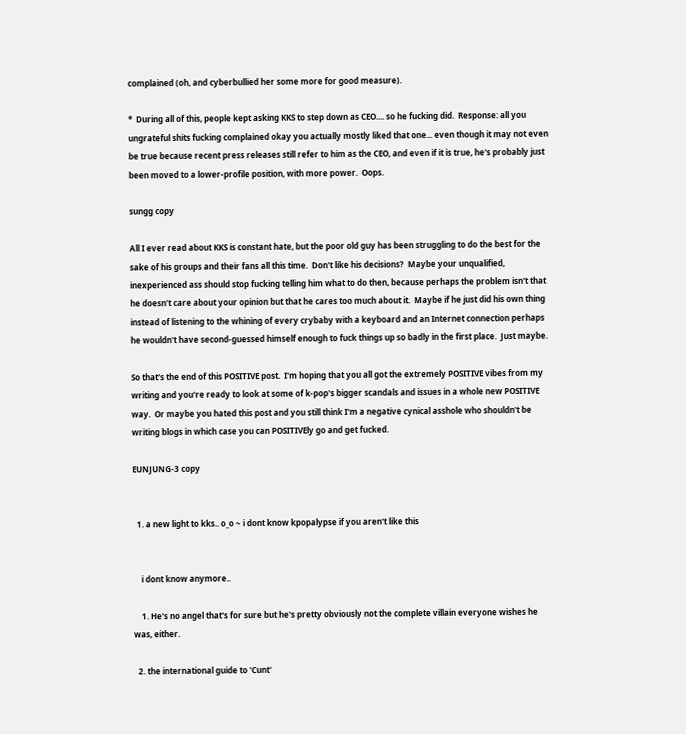complained (oh, and cyberbullied her some more for good measure).

*  During all of this, people kept asking KKS to step down as CEO.... so he fucking did.  Response: all you ungrateful shits fucking complained okay you actually mostly liked that one... even though it may not even be true because recent press releases still refer to him as the CEO, and even if it is true, he's probably just been moved to a lower-profile position, with more power.  Oops.

sungg copy

All I ever read about KKS is constant hate, but the poor old guy has been struggling to do the best for the sake of his groups and their fans all this time.  Don't like his decisions?  Maybe your unqualified, inexperienced ass should stop fucking telling him what to do then, because perhaps the problem isn't that he doesn't care about your opinion but that he cares too much about it.  Maybe if he just did his own thing instead of listening to the whining of every crybaby with a keyboard and an Internet connection perhaps he wouldn't have second-guessed himself enough to fuck things up so badly in the first place.  Just maybe.

So that's the end of this POSITIVE post.  I'm hoping that you all got the extremely POSITIVE vibes from my writing and you're ready to look at some of k-pop's bigger scandals and issues in a whole new POSITIVE way.  Or maybe you hated this post and you still think I'm a negative cynical asshole who shouldn't be writing blogs in which case you can POSITIVEly go and get fucked.

EUNJUNG-3 copy


  1. a new light to kks.. o_o ~ i dont know kpopalypse if you aren't like this


    i dont know anymore..

    1. He's no angel that's for sure but he's pretty obviously not the complete villain everyone wishes he was, either.

  2. the international guide to 'Cunt'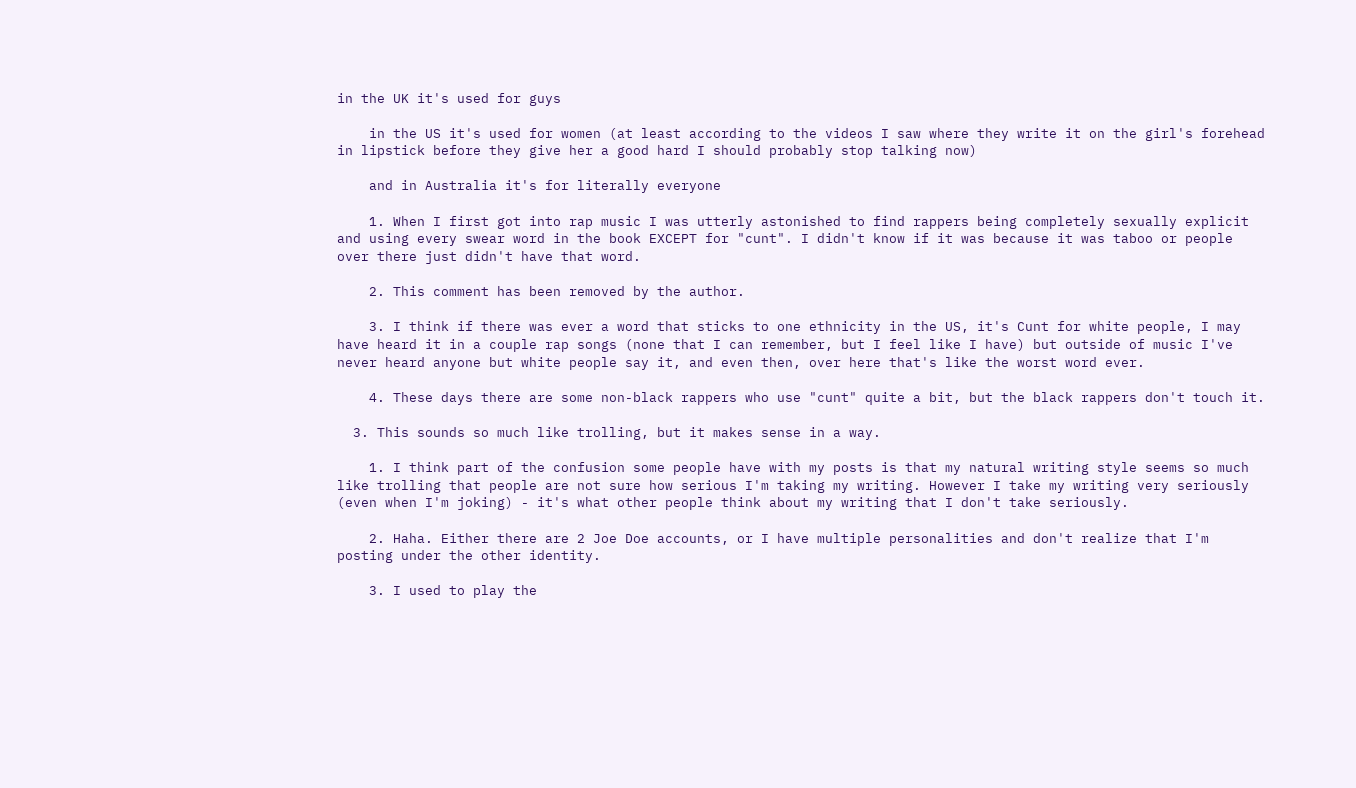in the UK it's used for guys

    in the US it's used for women (at least according to the videos I saw where they write it on the girl's forehead in lipstick before they give her a good hard I should probably stop talking now)

    and in Australia it's for literally everyone

    1. When I first got into rap music I was utterly astonished to find rappers being completely sexually explicit and using every swear word in the book EXCEPT for "cunt". I didn't know if it was because it was taboo or people over there just didn't have that word.

    2. This comment has been removed by the author.

    3. I think if there was ever a word that sticks to one ethnicity in the US, it's Cunt for white people, I may have heard it in a couple rap songs (none that I can remember, but I feel like I have) but outside of music I've never heard anyone but white people say it, and even then, over here that's like the worst word ever.

    4. These days there are some non-black rappers who use "cunt" quite a bit, but the black rappers don't touch it.

  3. This sounds so much like trolling, but it makes sense in a way.

    1. I think part of the confusion some people have with my posts is that my natural writing style seems so much like trolling that people are not sure how serious I'm taking my writing. However I take my writing very seriously (even when I'm joking) - it's what other people think about my writing that I don't take seriously.

    2. Haha. Either there are 2 Joe Doe accounts, or I have multiple personalities and don't realize that I'm posting under the other identity.

    3. I used to play the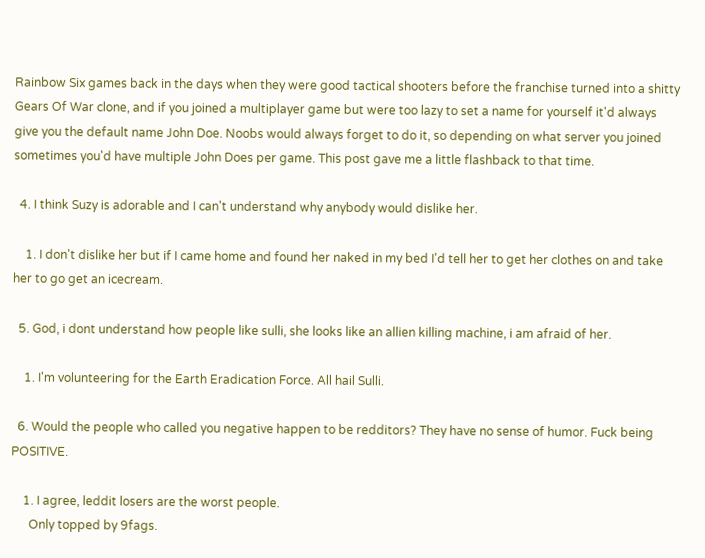Rainbow Six games back in the days when they were good tactical shooters before the franchise turned into a shitty Gears Of War clone, and if you joined a multiplayer game but were too lazy to set a name for yourself it'd always give you the default name John Doe. Noobs would always forget to do it, so depending on what server you joined sometimes you'd have multiple John Does per game. This post gave me a little flashback to that time.

  4. I think Suzy is adorable and I can't understand why anybody would dislike her.

    1. I don't dislike her but if I came home and found her naked in my bed I'd tell her to get her clothes on and take her to go get an icecream.

  5. God, i dont understand how people like sulli, she looks like an allien killing machine, i am afraid of her.

    1. I'm volunteering for the Earth Eradication Force. All hail Sulli.

  6. Would the people who called you negative happen to be redditors? They have no sense of humor. Fuck being POSITIVE.

    1. I agree, leddit losers are the worst people.
      Only topped by 9fags.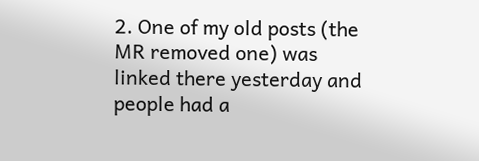2. One of my old posts (the MR removed one) was linked there yesterday and people had a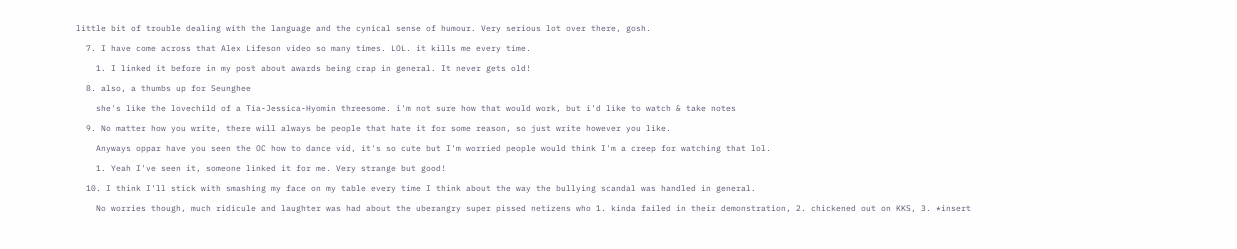little bit of trouble dealing with the language and the cynical sense of humour. Very serious lot over there, gosh.

  7. I have come across that Alex Lifeson video so many times. LOL. it kills me every time.

    1. I linked it before in my post about awards being crap in general. It never gets old!

  8. also, a thumbs up for Seunghee

    she's like the lovechild of a Tia-Jessica-Hyomin threesome. i'm not sure how that would work, but i'd like to watch & take notes

  9. No matter how you write, there will always be people that hate it for some reason, so just write however you like.

    Anyways oppar have you seen the OC how to dance vid, it's so cute but I'm worried people would think I'm a creep for watching that lol.

    1. Yeah I've seen it, someone linked it for me. Very strange but good!

  10. I think I'll stick with smashing my face on my table every time I think about the way the bullying scandal was handled in general.

    No worries though, much ridicule and laughter was had about the uberangry super pissed netizens who 1. kinda failed in their demonstration, 2. chickened out on KKS, 3. *insert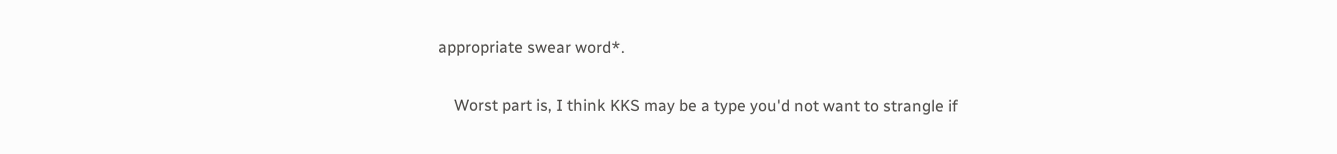appropriate swear word*.

    Worst part is, I think KKS may be a type you'd not want to strangle if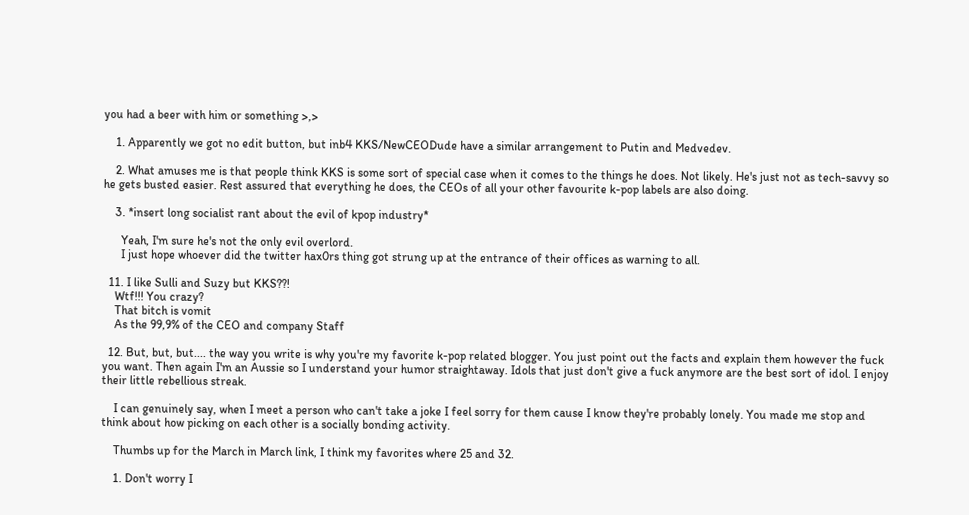you had a beer with him or something >,>

    1. Apparently we got no edit button, but inb4 KKS/NewCEODude have a similar arrangement to Putin and Medvedev.

    2. What amuses me is that people think KKS is some sort of special case when it comes to the things he does. Not likely. He's just not as tech-savvy so he gets busted easier. Rest assured that everything he does, the CEOs of all your other favourite k-pop labels are also doing.

    3. *insert long socialist rant about the evil of kpop industry*

      Yeah, I'm sure he's not the only evil overlord.
      I just hope whoever did the twitter hax0rs thing got strung up at the entrance of their offices as warning to all.

  11. I like Sulli and Suzy but KKS??!
    Wtf!!! You crazy?
    That bitch is vomit
    As the 99,9% of the CEO and company Staff

  12. But, but, but.... the way you write is why you're my favorite k-pop related blogger. You just point out the facts and explain them however the fuck you want. Then again I'm an Aussie so I understand your humor straightaway. Idols that just don't give a fuck anymore are the best sort of idol. I enjoy their little rebellious streak.

    I can genuinely say, when I meet a person who can't take a joke I feel sorry for them cause I know they're probably lonely. You made me stop and think about how picking on each other is a socially bonding activity.

    Thumbs up for the March in March link, I think my favorites where 25 and 32.

    1. Don't worry I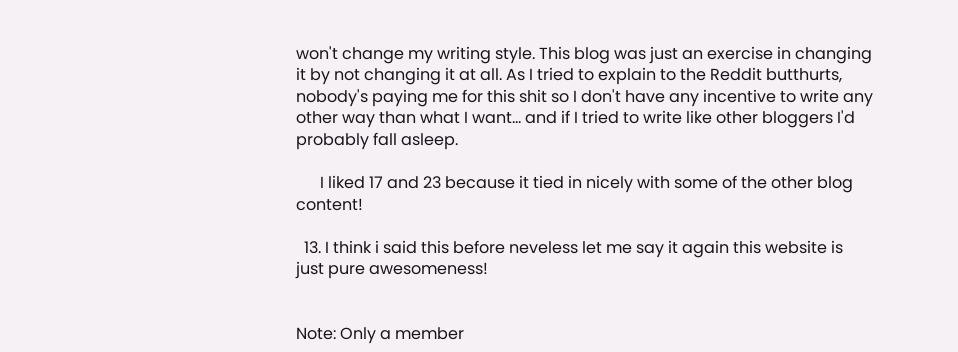won't change my writing style. This blog was just an exercise in changing it by not changing it at all. As I tried to explain to the Reddit butthurts, nobody's paying me for this shit so I don't have any incentive to write any other way than what I want... and if I tried to write like other bloggers I'd probably fall asleep.

      I liked 17 and 23 because it tied in nicely with some of the other blog content!

  13. I think i said this before neveless let me say it again this website is just pure awesomeness!


Note: Only a member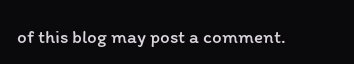of this blog may post a comment.